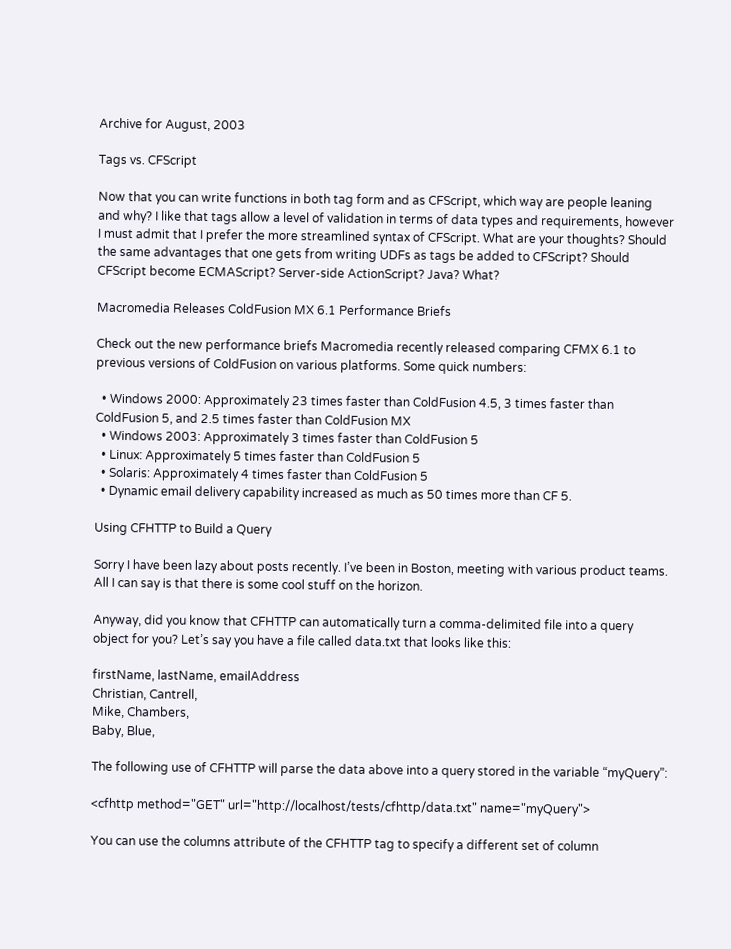Archive for August, 2003

Tags vs. CFScript

Now that you can write functions in both tag form and as CFScript, which way are people leaning and why? I like that tags allow a level of validation in terms of data types and requirements, however I must admit that I prefer the more streamlined syntax of CFScript. What are your thoughts? Should the same advantages that one gets from writing UDFs as tags be added to CFScript? Should CFScript become ECMAScript? Server-side ActionScript? Java? What?

Macromedia Releases ColdFusion MX 6.1 Performance Briefs

Check out the new performance briefs Macromedia recently released comparing CFMX 6.1 to previous versions of ColdFusion on various platforms. Some quick numbers:

  • Windows 2000: Approximately 23 times faster than ColdFusion 4.5, 3 times faster than ColdFusion 5, and 2.5 times faster than ColdFusion MX
  • Windows 2003: Approximately 3 times faster than ColdFusion 5
  • Linux: Approximately 5 times faster than ColdFusion 5
  • Solaris: Approximately 4 times faster than ColdFusion 5
  • Dynamic email delivery capability increased as much as 50 times more than CF 5.

Using CFHTTP to Build a Query

Sorry I have been lazy about posts recently. I’ve been in Boston, meeting with various product teams. All I can say is that there is some cool stuff on the horizon.

Anyway, did you know that CFHTTP can automatically turn a comma-delimited file into a query object for you? Let’s say you have a file called data.txt that looks like this:

firstName, lastName, emailAddress
Christian, Cantrell,
Mike, Chambers,
Baby, Blue,

The following use of CFHTTP will parse the data above into a query stored in the variable “myQuery”:

<cfhttp method="GET" url="http://localhost/tests/cfhttp/data.txt" name="myQuery">

You can use the columns attribute of the CFHTTP tag to specify a different set of column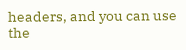headers, and you can use the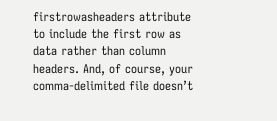firstrowasheaders attribute to include the first row as data rather than column headers. And, of course, your comma-delimited file doesn’t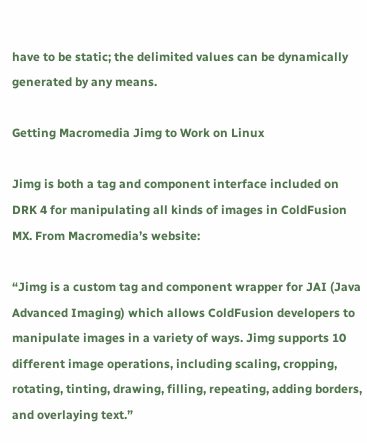have to be static; the delimited values can be dynamically generated by any means.

Getting Macromedia Jimg to Work on Linux

Jimg is both a tag and component interface included on DRK 4 for manipulating all kinds of images in ColdFusion MX. From Macromedia’s website:

“Jimg is a custom tag and component wrapper for JAI (Java Advanced Imaging) which allows ColdFusion developers to manipulate images in a variety of ways. Jimg supports 10 different image operations, including scaling, cropping, rotating, tinting, drawing, filling, repeating, adding borders, and overlaying text.”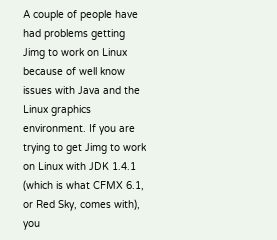A couple of people have had problems getting Jimg to work on Linux because of well know issues with Java and the Linux graphics environment. If you are trying to get Jimg to work on Linux with JDK 1.4.1 (which is what CFMX 6.1, or Red Sky, comes with), you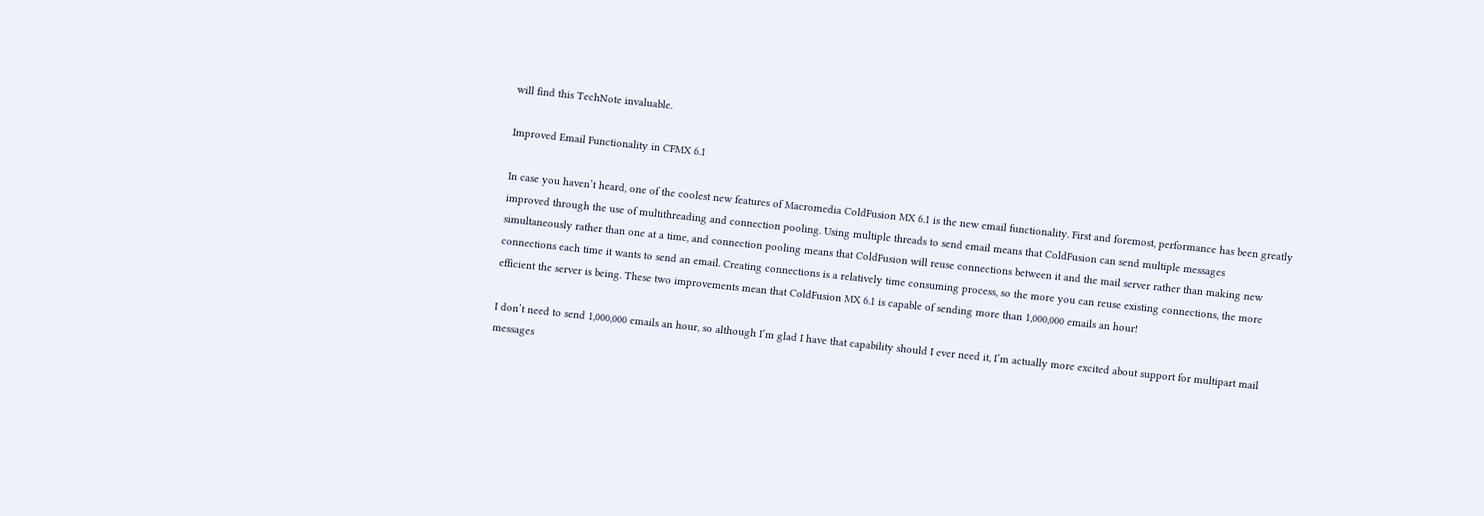will find this TechNote invaluable.

Improved Email Functionality in CFMX 6.1

In case you haven’t heard, one of the coolest new features of Macromedia ColdFusion MX 6.1 is the new email functionality. First and foremost, performance has been greatly improved through the use of multithreading and connection pooling. Using multiple threads to send email means that ColdFusion can send multiple messages simultaneously rather than one at a time, and connection pooling means that ColdFusion will reuse connections between it and the mail server rather than making new connections each time it wants to send an email. Creating connections is a relatively time consuming process, so the more you can reuse existing connections, the more efficient the server is being. These two improvements mean that ColdFusion MX 6.1 is capable of sending more than 1,000,000 emails an hour!

I don’t need to send 1,000,000 emails an hour, so although I’m glad I have that capability should I ever need it, I’m actually more excited about support for multipart mail messages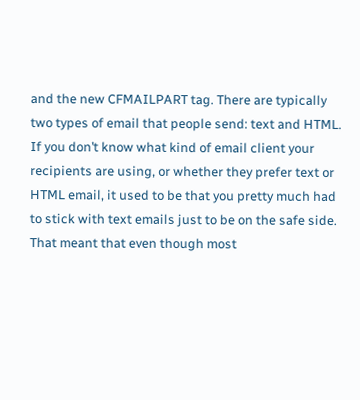and the new CFMAILPART tag. There are typically two types of email that people send: text and HTML. If you don’t know what kind of email client your recipients are using, or whether they prefer text or HTML email, it used to be that you pretty much had to stick with text emails just to be on the safe side. That meant that even though most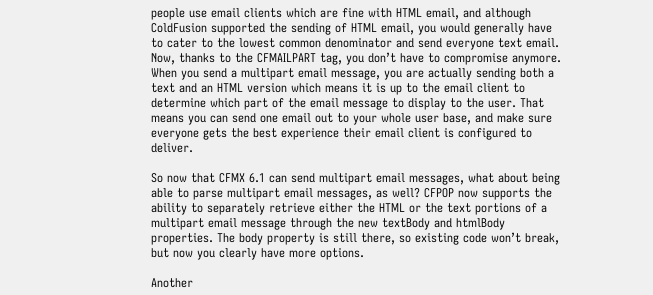people use email clients which are fine with HTML email, and although ColdFusion supported the sending of HTML email, you would generally have to cater to the lowest common denominator and send everyone text email. Now, thanks to the CFMAILPART tag, you don’t have to compromise anymore. When you send a multipart email message, you are actually sending both a text and an HTML version which means it is up to the email client to determine which part of the email message to display to the user. That means you can send one email out to your whole user base, and make sure everyone gets the best experience their email client is configured to deliver.

So now that CFMX 6.1 can send multipart email messages, what about being able to parse multipart email messages, as well? CFPOP now supports the ability to separately retrieve either the HTML or the text portions of a multipart email message through the new textBody and htmlBody properties. The body property is still there, so existing code won’t break, but now you clearly have more options.

Another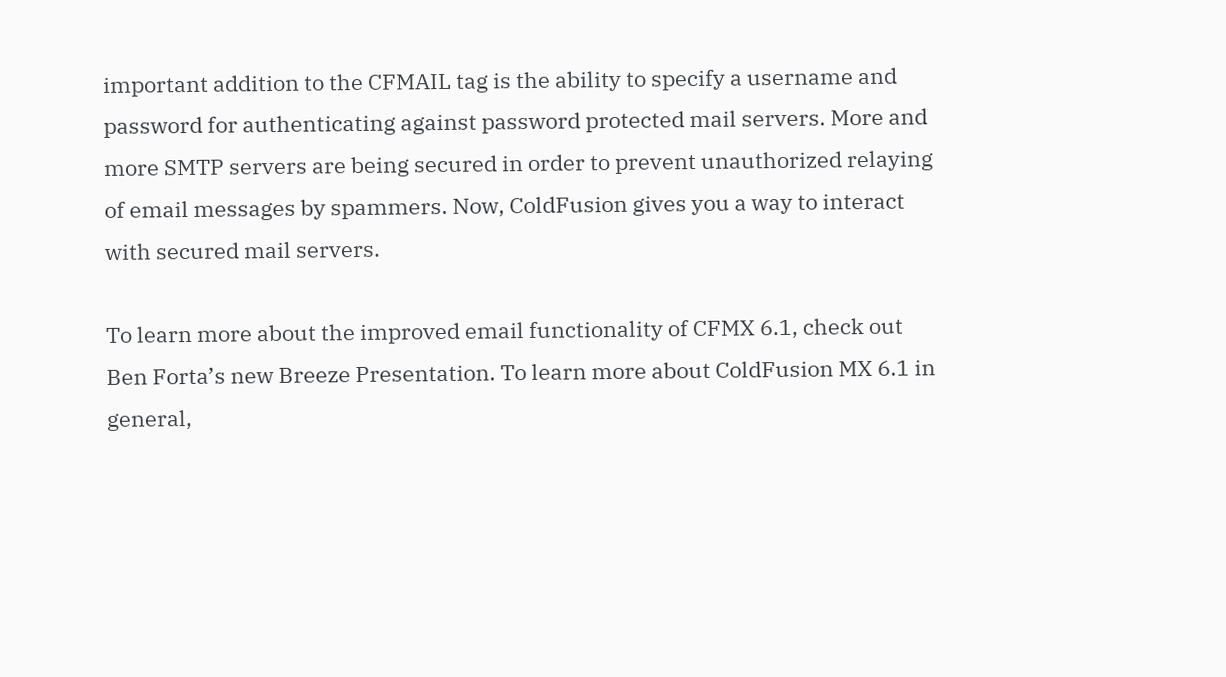important addition to the CFMAIL tag is the ability to specify a username and password for authenticating against password protected mail servers. More and more SMTP servers are being secured in order to prevent unauthorized relaying of email messages by spammers. Now, ColdFusion gives you a way to interact with secured mail servers.

To learn more about the improved email functionality of CFMX 6.1, check out Ben Forta’s new Breeze Presentation. To learn more about ColdFusion MX 6.1 in general,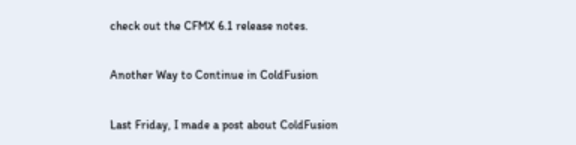check out the CFMX 6.1 release notes.

Another Way to Continue in ColdFusion

Last Friday, I made a post about ColdFusion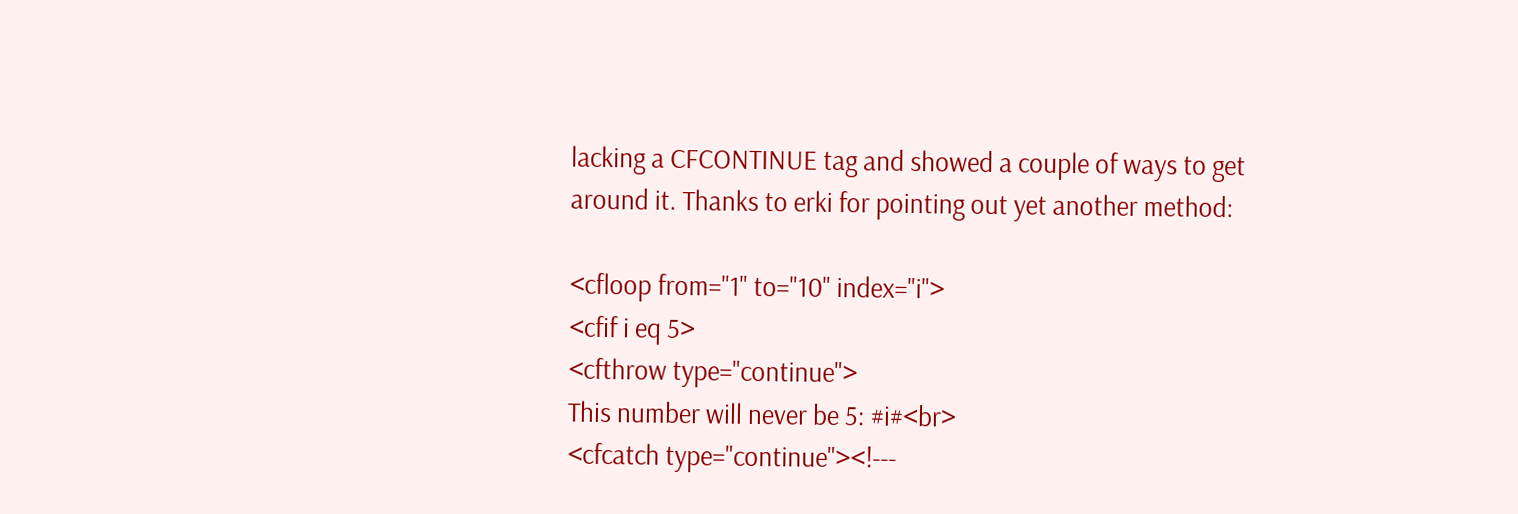lacking a CFCONTINUE tag and showed a couple of ways to get around it. Thanks to erki for pointing out yet another method:

<cfloop from="1" to="10" index="i">
<cfif i eq 5>
<cfthrow type="continue">
This number will never be 5: #i#<br>
<cfcatch type="continue"><!---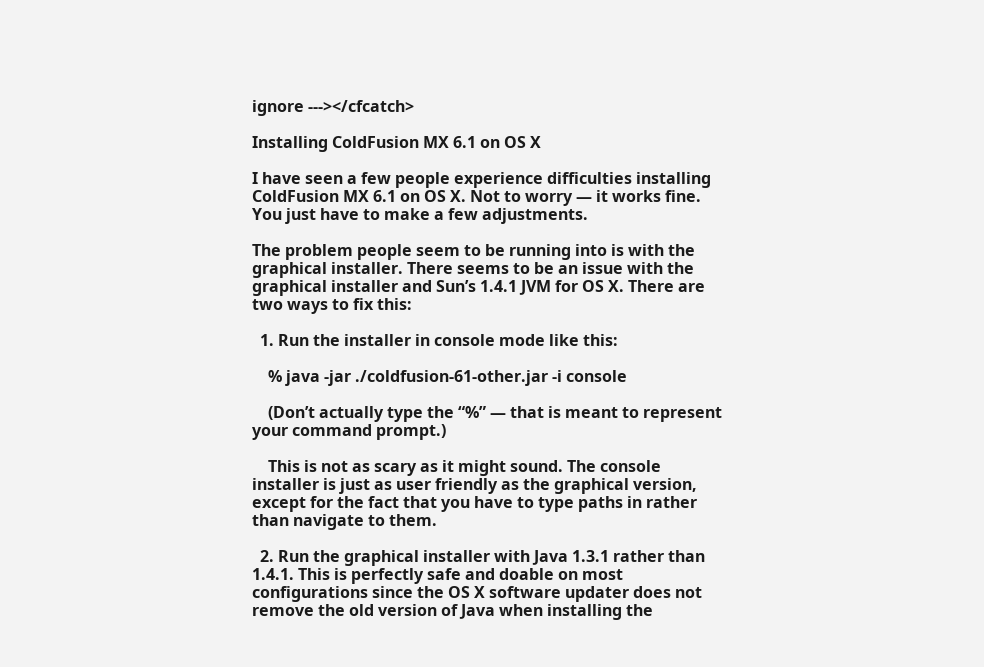ignore ---></cfcatch>

Installing ColdFusion MX 6.1 on OS X

I have seen a few people experience difficulties installing ColdFusion MX 6.1 on OS X. Not to worry — it works fine. You just have to make a few adjustments.

The problem people seem to be running into is with the graphical installer. There seems to be an issue with the graphical installer and Sun’s 1.4.1 JVM for OS X. There are two ways to fix this:

  1. Run the installer in console mode like this:

    % java -jar ./coldfusion-61-other.jar -i console

    (Don’t actually type the “%” — that is meant to represent your command prompt.)

    This is not as scary as it might sound. The console installer is just as user friendly as the graphical version, except for the fact that you have to type paths in rather than navigate to them.

  2. Run the graphical installer with Java 1.3.1 rather than 1.4.1. This is perfectly safe and doable on most configurations since the OS X software updater does not remove the old version of Java when installing the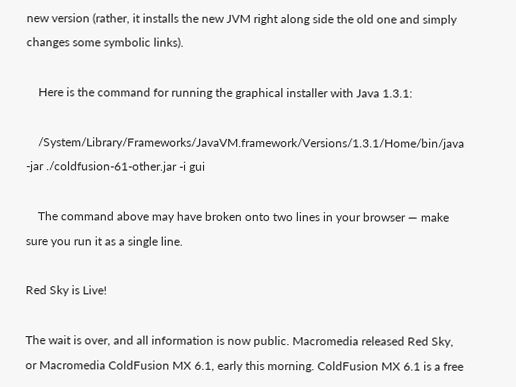new version (rather, it installs the new JVM right along side the old one and simply changes some symbolic links).

    Here is the command for running the graphical installer with Java 1.3.1:

    /System/Library/Frameworks/JavaVM.framework/Versions/1.3.1/Home/bin/java -jar ./coldfusion-61-other.jar -i gui

    The command above may have broken onto two lines in your browser — make sure you run it as a single line.

Red Sky is Live!

The wait is over, and all information is now public. Macromedia released Red Sky, or Macromedia ColdFusion MX 6.1, early this morning. ColdFusion MX 6.1 is a free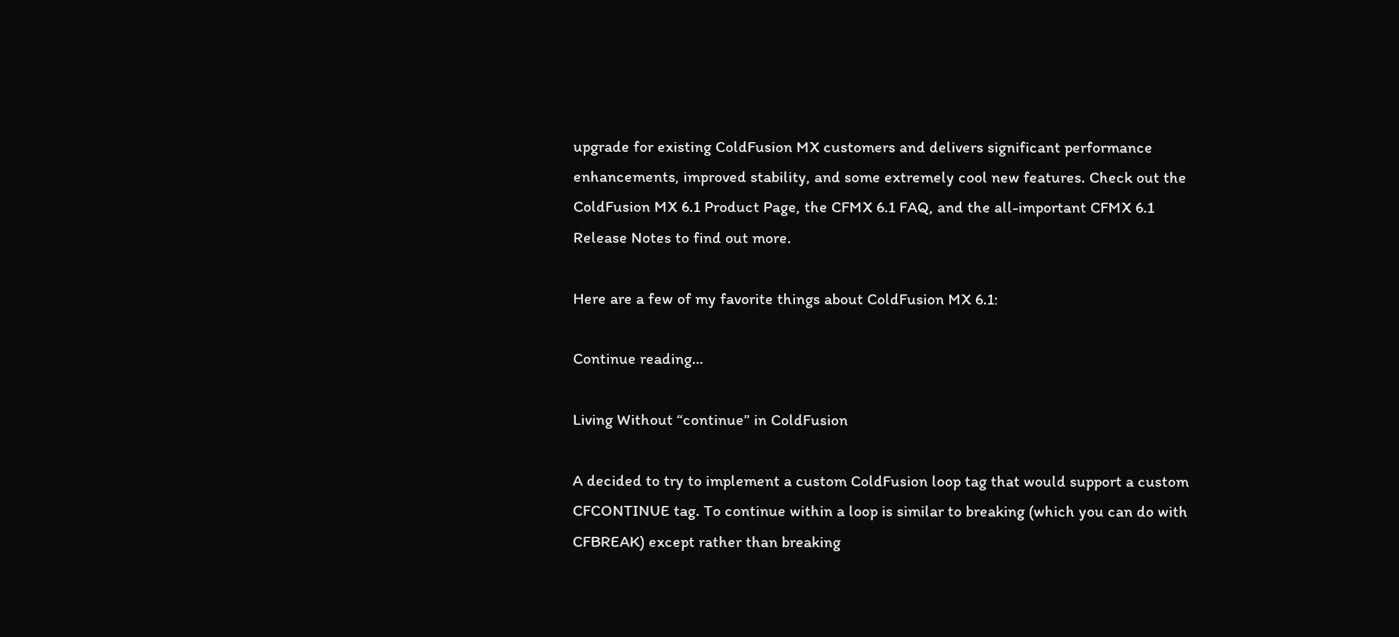upgrade for existing ColdFusion MX customers and delivers significant performance enhancements, improved stability, and some extremely cool new features. Check out the ColdFusion MX 6.1 Product Page, the CFMX 6.1 FAQ, and the all-important CFMX 6.1 Release Notes to find out more.

Here are a few of my favorite things about ColdFusion MX 6.1:

Continue reading…

Living Without “continue” in ColdFusion

A decided to try to implement a custom ColdFusion loop tag that would support a custom CFCONTINUE tag. To continue within a loop is similar to breaking (which you can do with CFBREAK) except rather than breaking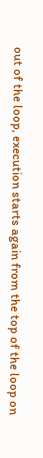out of the loop, execution starts again from the top of the loop on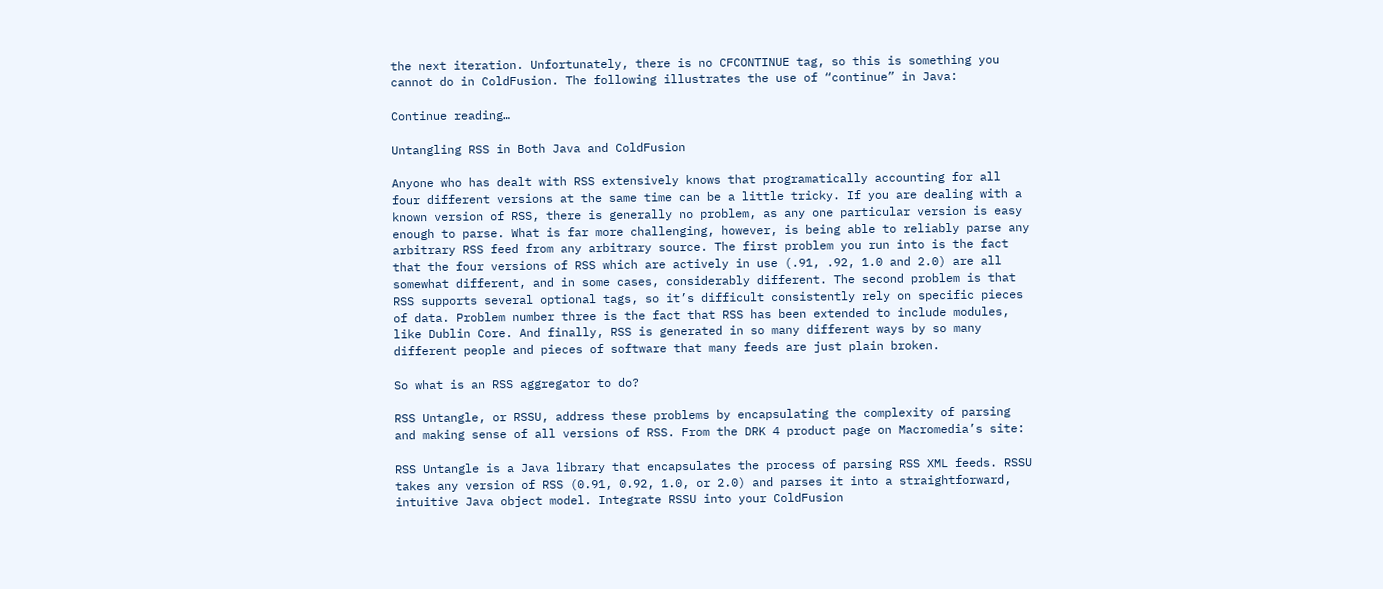the next iteration. Unfortunately, there is no CFCONTINUE tag, so this is something you cannot do in ColdFusion. The following illustrates the use of “continue” in Java:

Continue reading…

Untangling RSS in Both Java and ColdFusion

Anyone who has dealt with RSS extensively knows that programatically accounting for all four different versions at the same time can be a little tricky. If you are dealing with a known version of RSS, there is generally no problem, as any one particular version is easy enough to parse. What is far more challenging, however, is being able to reliably parse any arbitrary RSS feed from any arbitrary source. The first problem you run into is the fact that the four versions of RSS which are actively in use (.91, .92, 1.0 and 2.0) are all somewhat different, and in some cases, considerably different. The second problem is that RSS supports several optional tags, so it’s difficult consistently rely on specific pieces of data. Problem number three is the fact that RSS has been extended to include modules, like Dublin Core. And finally, RSS is generated in so many different ways by so many different people and pieces of software that many feeds are just plain broken.

So what is an RSS aggregator to do?

RSS Untangle, or RSSU, address these problems by encapsulating the complexity of parsing and making sense of all versions of RSS. From the DRK 4 product page on Macromedia’s site:

RSS Untangle is a Java library that encapsulates the process of parsing RSS XML feeds. RSSU takes any version of RSS (0.91, 0.92, 1.0, or 2.0) and parses it into a straightforward, intuitive Java object model. Integrate RSSU into your ColdFusion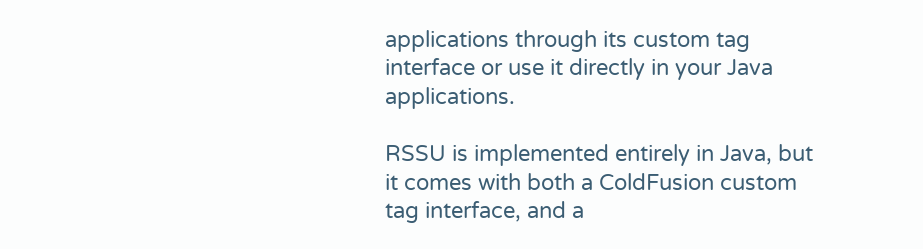applications through its custom tag interface or use it directly in your Java applications.

RSSU is implemented entirely in Java, but it comes with both a ColdFusion custom tag interface, and a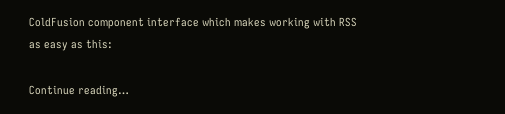ColdFusion component interface which makes working with RSS as easy as this:

Continue reading…